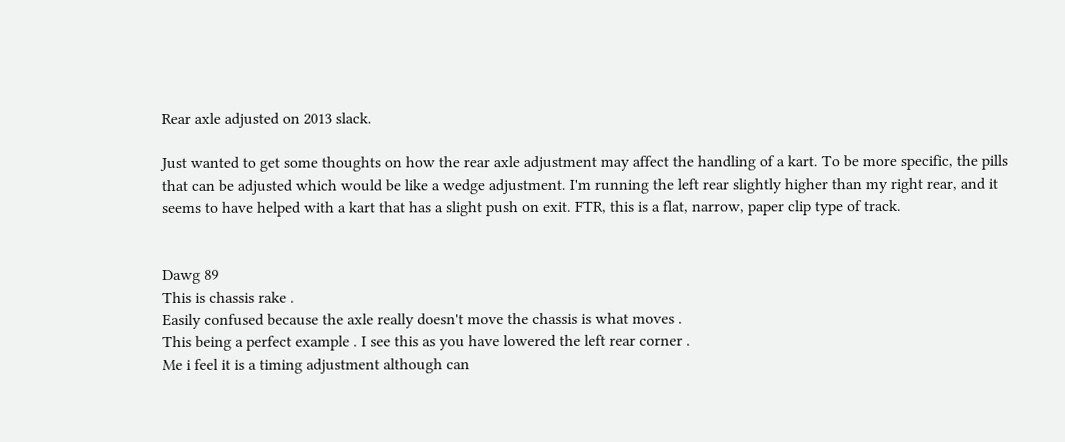Rear axle adjusted on 2013 slack.

Just wanted to get some thoughts on how the rear axle adjustment may affect the handling of a kart. To be more specific, the pills that can be adjusted which would be like a wedge adjustment. I'm running the left rear slightly higher than my right rear, and it seems to have helped with a kart that has a slight push on exit. FTR, this is a flat, narrow, paper clip type of track.


Dawg 89
This is chassis rake .
Easily confused because the axle really doesn't move the chassis is what moves .
This being a perfect example . I see this as you have lowered the left rear corner .
Me i feel it is a timing adjustment although can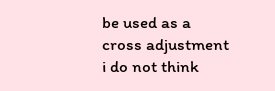be used as a cross adjustment i do not think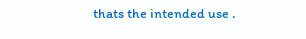thats the intended use .